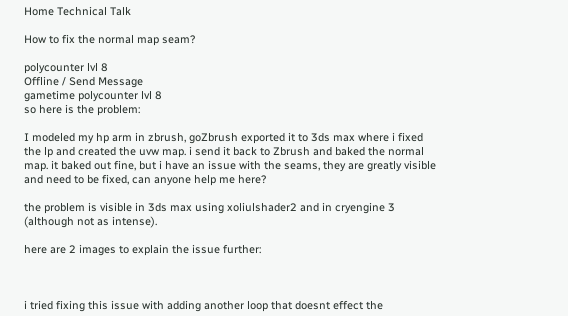Home Technical Talk

How to fix the normal map seam?

polycounter lvl 8
Offline / Send Message
gametime polycounter lvl 8
so here is the problem:

I modeled my hp arm in zbrush, goZbrush exported it to 3ds max where i fixed the lp and created the uvw map. i send it back to Zbrush and baked the normal map. it baked out fine, but i have an issue with the seams, they are greatly visible and need to be fixed, can anyone help me here?

the problem is visible in 3ds max using xoliulshader2 and in cryengine 3 (although not as intense).

here are 2 images to explain the issue further:



i tried fixing this issue with adding another loop that doesnt effect the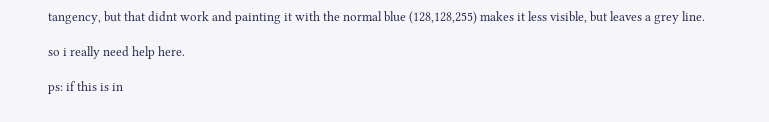tangency, but that didnt work and painting it with the normal blue (128,128,255) makes it less visible, but leaves a grey line.

so i really need help here.

ps: if this is in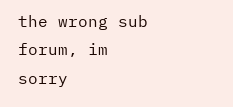the wrong sub forum, im sorry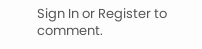Sign In or Register to comment.